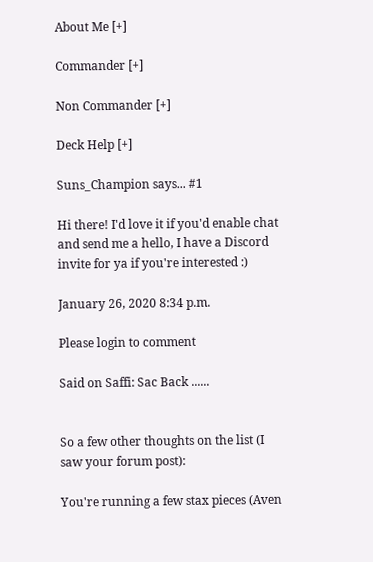About Me [+]

Commander [+]

Non Commander [+]

Deck Help [+]

Suns_Champion says... #1

Hi there! I'd love it if you'd enable chat and send me a hello, I have a Discord invite for ya if you're interested :)

January 26, 2020 8:34 p.m.

Please login to comment

Said on Saffi: Sac Back ......


So a few other thoughts on the list (I saw your forum post):

You're running a few stax pieces (Aven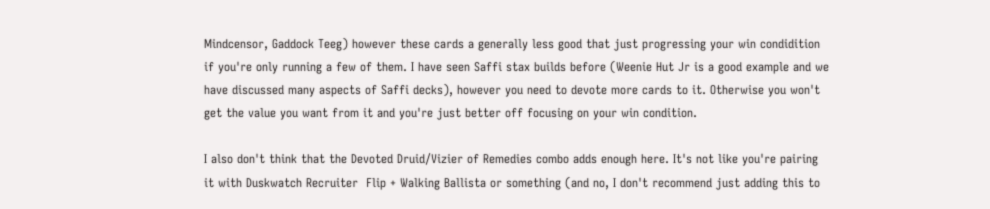Mindcensor, Gaddock Teeg) however these cards a generally less good that just progressing your win condidition if you're only running a few of them. I have seen Saffi stax builds before (Weenie Hut Jr is a good example and we have discussed many aspects of Saffi decks), however you need to devote more cards to it. Otherwise you won't get the value you want from it and you're just better off focusing on your win condition.

I also don't think that the Devoted Druid/Vizier of Remedies combo adds enough here. It's not like you're pairing it with Duskwatch Recruiter  Flip + Walking Ballista or something (and no, I don't recommend just adding this to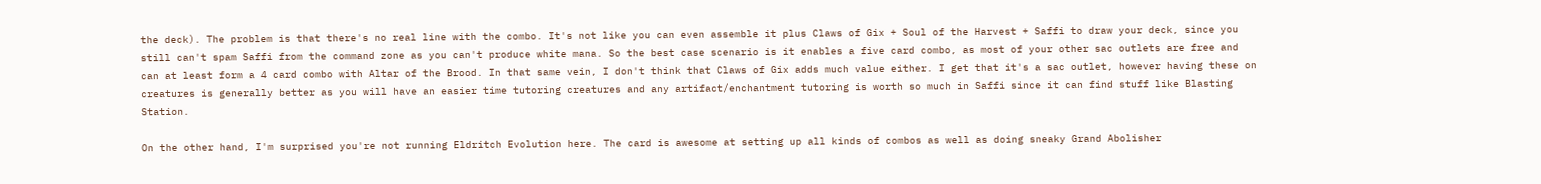the deck). The problem is that there's no real line with the combo. It's not like you can even assemble it plus Claws of Gix + Soul of the Harvest + Saffi to draw your deck, since you still can't spam Saffi from the command zone as you can't produce white mana. So the best case scenario is it enables a five card combo, as most of your other sac outlets are free and can at least form a 4 card combo with Altar of the Brood. In that same vein, I don't think that Claws of Gix adds much value either. I get that it's a sac outlet, however having these on creatures is generally better as you will have an easier time tutoring creatures and any artifact/enchantment tutoring is worth so much in Saffi since it can find stuff like Blasting Station.

On the other hand, I'm surprised you're not running Eldritch Evolution here. The card is awesome at setting up all kinds of combos as well as doing sneaky Grand Abolisher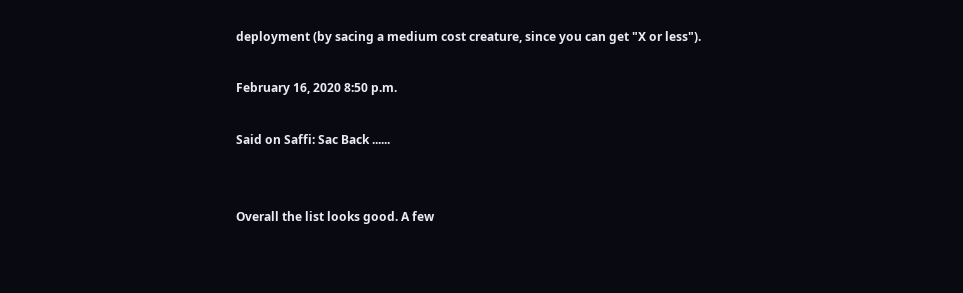deployment (by sacing a medium cost creature, since you can get "X or less").

February 16, 2020 8:50 p.m.

Said on Saffi: Sac Back ......


Overall the list looks good. A few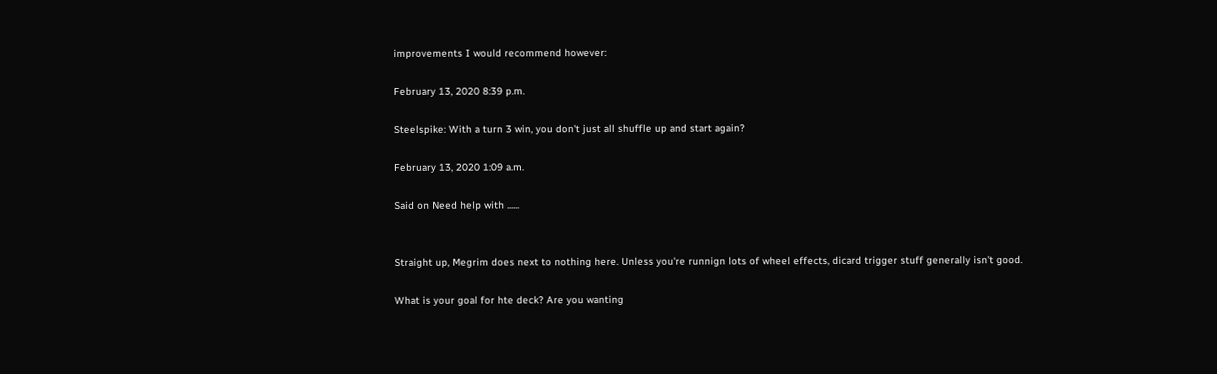improvements I would recommend however:

February 13, 2020 8:39 p.m.

Steelspike: With a turn 3 win, you don't just all shuffle up and start again?

February 13, 2020 1:09 a.m.

Said on Need help with ......


Straight up, Megrim does next to nothing here. Unless you're runnign lots of wheel effects, dicard trigger stuff generally isn't good.

What is your goal for hte deck? Are you wanting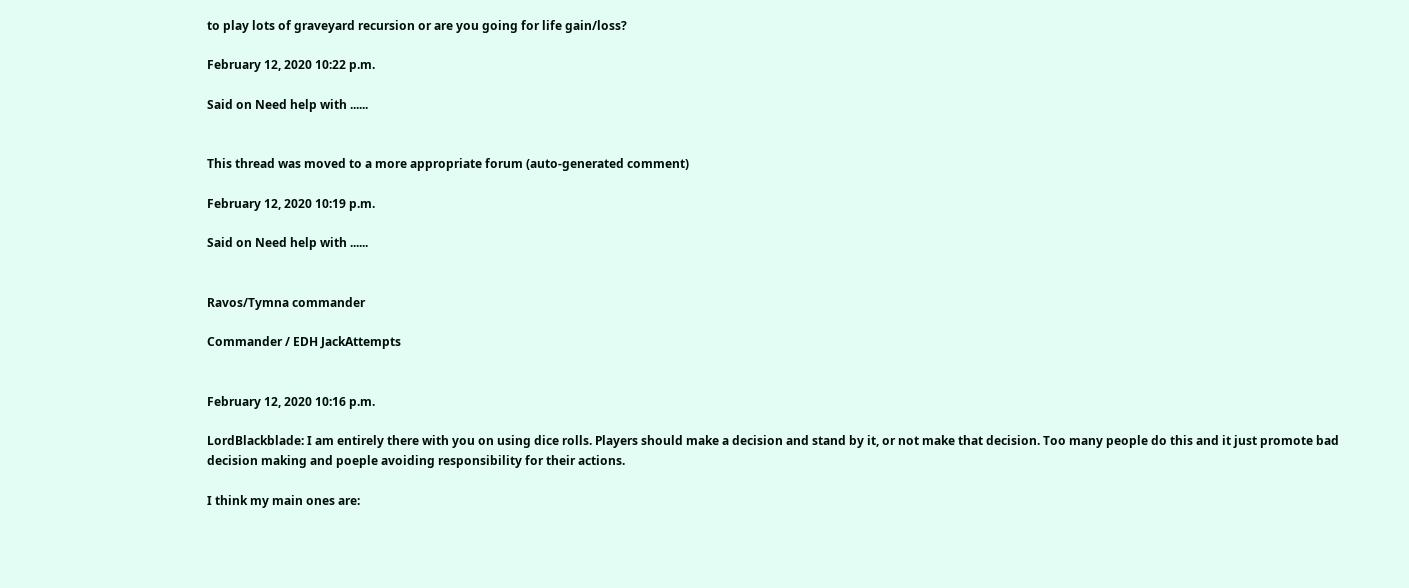to play lots of graveyard recursion or are you going for life gain/loss?

February 12, 2020 10:22 p.m.

Said on Need help with ......


This thread was moved to a more appropriate forum (auto-generated comment)

February 12, 2020 10:19 p.m.

Said on Need help with ......


Ravos/Tymna commander

Commander / EDH JackAttempts


February 12, 2020 10:16 p.m.

LordBlackblade: I am entirely there with you on using dice rolls. Players should make a decision and stand by it, or not make that decision. Too many people do this and it just promote bad decision making and poeple avoiding responsibility for their actions.

I think my main ones are: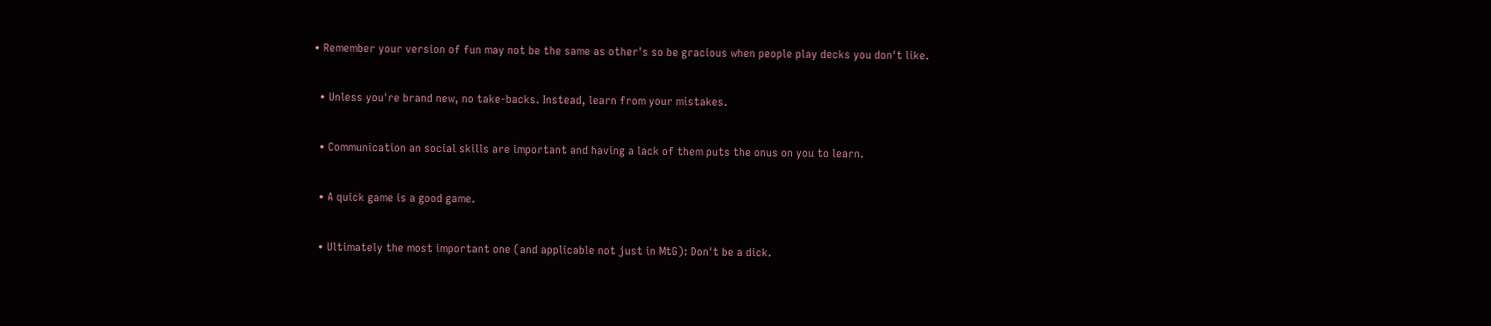• Remember your version of fun may not be the same as other's so be gracious when people play decks you don't like.

  • Unless you're brand new, no take-backs. Instead, learn from your mistakes.

  • Communication an social skills are important and having a lack of them puts the onus on you to learn.

  • A quick game is a good game.

  • Ultimately the most important one (and applicable not just in MtG): Don't be a dick.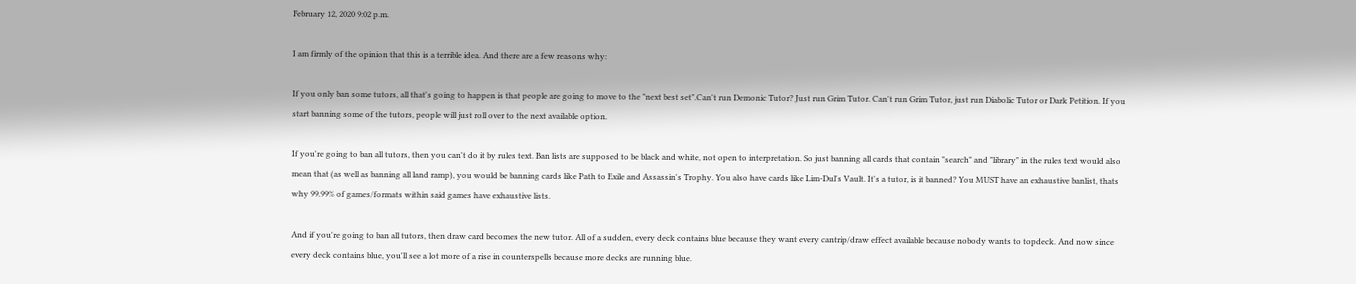February 12, 2020 9:02 p.m.

I am firmly of the opinion that this is a terrible idea. And there are a few reasons why:

If you only ban some tutors, all that's going to happen is that people are going to move to the "next best set".Can't run Demonic Tutor? Just run Grim Tutor. Can't run Grim Tutor, just run Diabolic Tutor or Dark Petition. If you start banning some of the tutors, people will just roll over to the next available option.

If you're going to ban all tutors, then you can't do it by rules text. Ban lists are supposed to be black and white, not open to interpretation. So just banning all cards that contain "search" and "library" in the rules text would also mean that (as well as banning all land ramp), you would be banning cards like Path to Exile and Assassin's Trophy. You also have cards like Lim-Dul's Vault. It's a tutor, is it banned? You MUST have an exhaustive banlist, thats why 99.99% of games/formats within said games have exhaustive lists.

And if you're going to ban all tutors, then draw card becomes the new tutor. All of a sudden, every deck contains blue because they want every cantrip/draw effect available because nobody wants to topdeck. And now since every deck contains blue, you'll see a lot more of a rise in counterspells because more decks are running blue.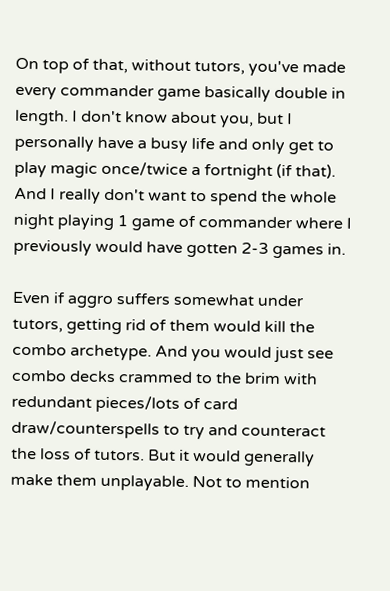On top of that, without tutors, you've made every commander game basically double in length. I don't know about you, but I personally have a busy life and only get to play magic once/twice a fortnight (if that). And I really don't want to spend the whole night playing 1 game of commander where I previously would have gotten 2-3 games in.

Even if aggro suffers somewhat under tutors, getting rid of them would kill the combo archetype. And you would just see combo decks crammed to the brim with redundant pieces/lots of card draw/counterspells to try and counteract the loss of tutors. But it would generally make them unplayable. Not to mention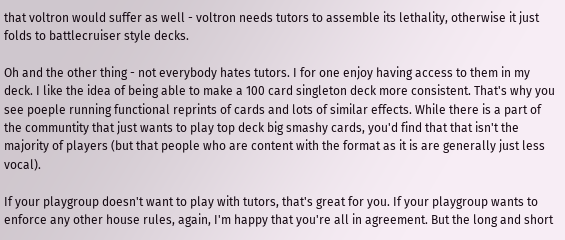that voltron would suffer as well - voltron needs tutors to assemble its lethality, otherwise it just folds to battlecruiser style decks.

Oh and the other thing - not everybody hates tutors. I for one enjoy having access to them in my deck. I like the idea of being able to make a 100 card singleton deck more consistent. That's why you see poeple running functional reprints of cards and lots of similar effects. While there is a part of the communtity that just wants to play top deck big smashy cards, you'd find that that isn't the majority of players (but that people who are content with the format as it is are generally just less vocal).

If your playgroup doesn't want to play with tutors, that's great for you. If your playgroup wants to enforce any other house rules, again, I'm happy that you're all in agreement. But the long and short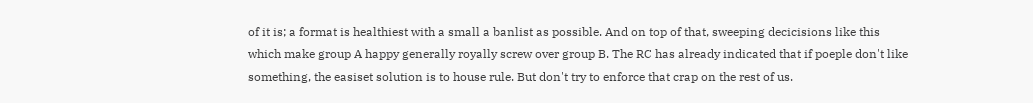of it is; a format is healthiest with a small a banlist as possible. And on top of that, sweeping decicisions like this which make group A happy generally royally screw over group B. The RC has already indicated that if poeple don't like something, the easiset solution is to house rule. But don't try to enforce that crap on the rest of us.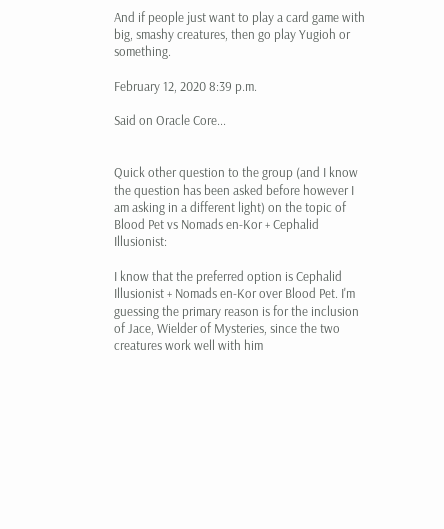And if people just want to play a card game with big, smashy creatures, then go play Yugioh or something.

February 12, 2020 8:39 p.m.

Said on Oracle Core...


Quick other question to the group (and I know the question has been asked before however I am asking in a different light) on the topic of Blood Pet vs Nomads en-Kor + Cephalid Illusionist:

I know that the preferred option is Cephalid Illusionist + Nomads en-Kor over Blood Pet. I'm guessing the primary reason is for the inclusion of Jace, Wielder of Mysteries, since the two creatures work well with him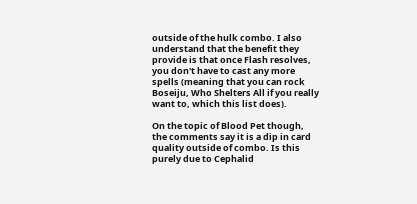outside of the hulk combo. I also understand that the benefit they provide is that once Flash resolves, you don't have to cast any more spells (meaning that you can rock Boseiju, Who Shelters All if you really want to, which this list does).

On the topic of Blood Pet though, the comments say it is a dip in card quality outside of combo. Is this purely due to Cephalid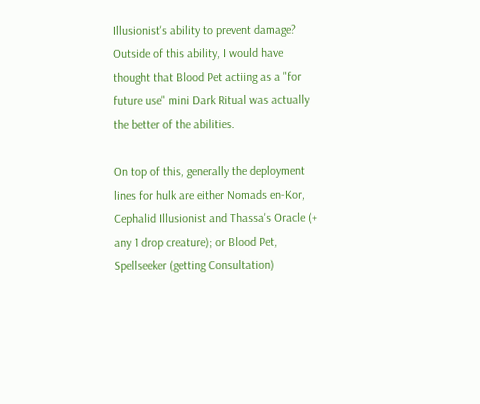Illusionist's ability to prevent damage? Outside of this ability, I would have thought that Blood Pet actiing as a "for future use" mini Dark Ritual was actually the better of the abilities.

On top of this, generally the deployment lines for hulk are either Nomads en-Kor, Cephalid Illusionist and Thassa's Oracle (+ any 1 drop creature); or Blood Pet, Spellseeker (getting Consultation)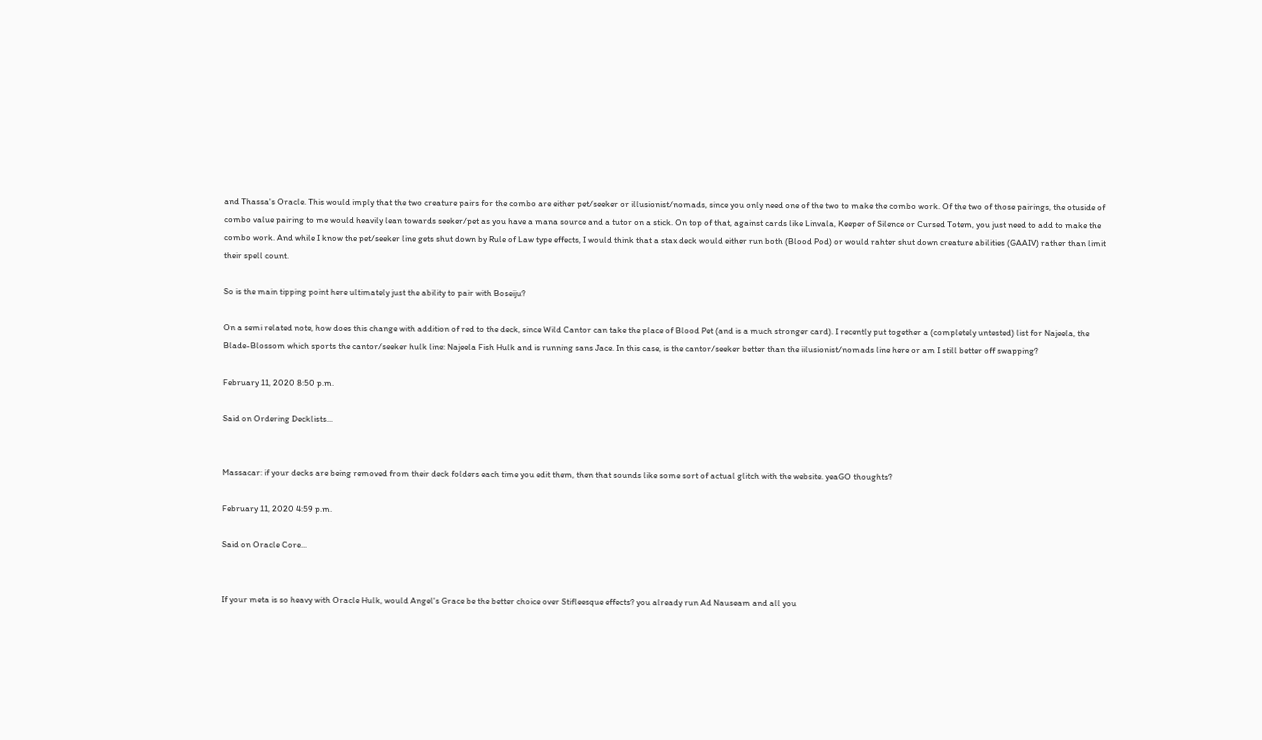and Thassa's Oracle. This would imply that the two creature pairs for the combo are either pet/seeker or illusionist/nomads, since you only need one of the two to make the combo work. Of the two of those pairings, the otuside of combo value pairing to me would heavily lean towards seeker/pet as you have a mana source and a tutor on a stick. On top of that, against cards like Linvala, Keeper of Silence or Cursed Totem, you just need to add to make the combo work. And while I know the pet/seeker line gets shut down by Rule of Law type effects, I would think that a stax deck would either run both (Blood Pod) or would rahter shut down creature abilities (GAAIV) rather than limit their spell count.

So is the main tipping point here ultimately just the ability to pair with Boseiju?

On a semi related note, how does this change with addition of red to the deck, since Wild Cantor can take the place of Blood Pet (and is a much stronger card). I recently put together a (completely untested) list for Najeela, the Blade-Blossom which sports the cantor/seeker hulk line: Najeela Fish Hulk and is running sans Jace. In this case, is the cantor/seeker better than the iilusionist/nomads line here or am I still better off swapping?

February 11, 2020 8:50 p.m.

Said on Ordering Decklists...


Massacar: if your decks are being removed from their deck folders each time you edit them, then that sounds like some sort of actual glitch with the website. yeaGO thoughts?

February 11, 2020 4:59 p.m.

Said on Oracle Core...


If your meta is so heavy with Oracle Hulk, would Angel's Grace be the better choice over Stifleesque effects? you already run Ad Nauseam and all you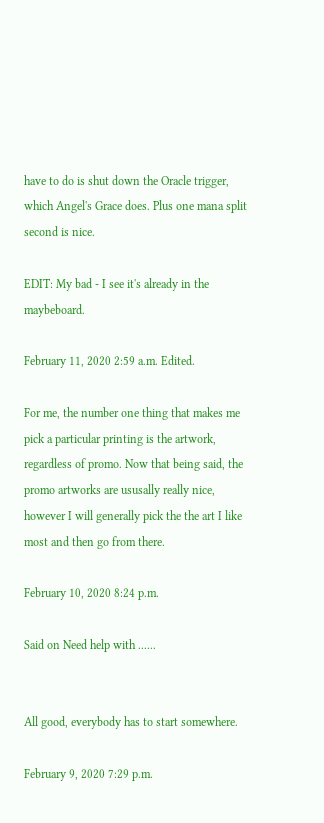have to do is shut down the Oracle trigger, which Angel's Grace does. Plus one mana split second is nice.

EDIT: My bad - I see it's already in the maybeboard.

February 11, 2020 2:59 a.m. Edited.

For me, the number one thing that makes me pick a particular printing is the artwork, regardless of promo. Now that being said, the promo artworks are ususally really nice, however I will generally pick the the art I like most and then go from there.

February 10, 2020 8:24 p.m.

Said on Need help with ......


All good, everybody has to start somewhere.

February 9, 2020 7:29 p.m.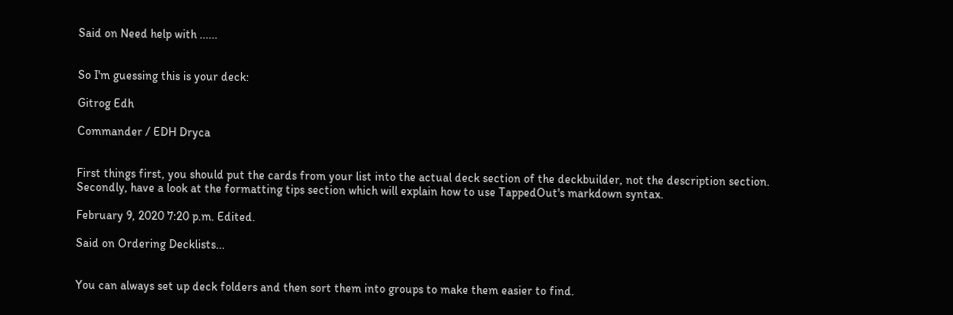Said on Need help with ......


So I'm guessing this is your deck:

Gitrog Edh

Commander / EDH Dryca


First things first, you should put the cards from your list into the actual deck section of the deckbuilder, not the description section. Secondly, have a look at the formatting tips section which will explain how to use TappedOut's markdown syntax.

February 9, 2020 7:20 p.m. Edited.

Said on Ordering Decklists...


You can always set up deck folders and then sort them into groups to make them easier to find.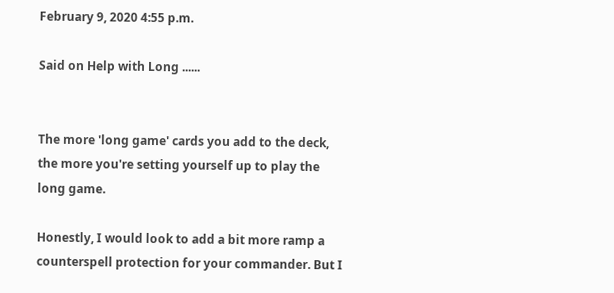February 9, 2020 4:55 p.m.

Said on Help with Long ......


The more 'long game' cards you add to the deck, the more you're setting yourself up to play the long game.

Honestly, I would look to add a bit more ramp a counterspell protection for your commander. But I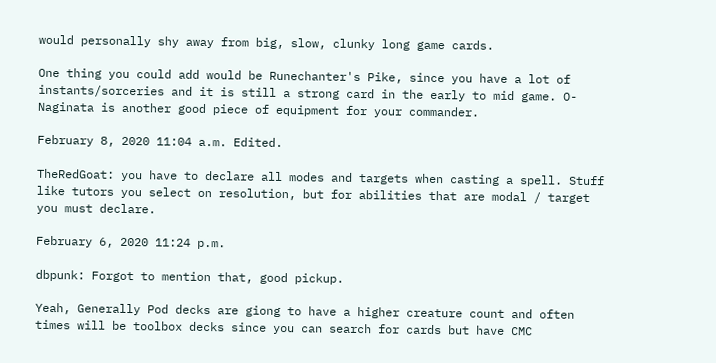would personally shy away from big, slow, clunky long game cards.

One thing you could add would be Runechanter's Pike, since you have a lot of instants/sorceries and it is still a strong card in the early to mid game. O-Naginata is another good piece of equipment for your commander.

February 8, 2020 11:04 a.m. Edited.

TheRedGoat: you have to declare all modes and targets when casting a spell. Stuff like tutors you select on resolution, but for abilities that are modal / target you must declare.

February 6, 2020 11:24 p.m.

dbpunk: Forgot to mention that, good pickup.

Yeah, Generally Pod decks are giong to have a higher creature count and often times will be toolbox decks since you can search for cards but have CMC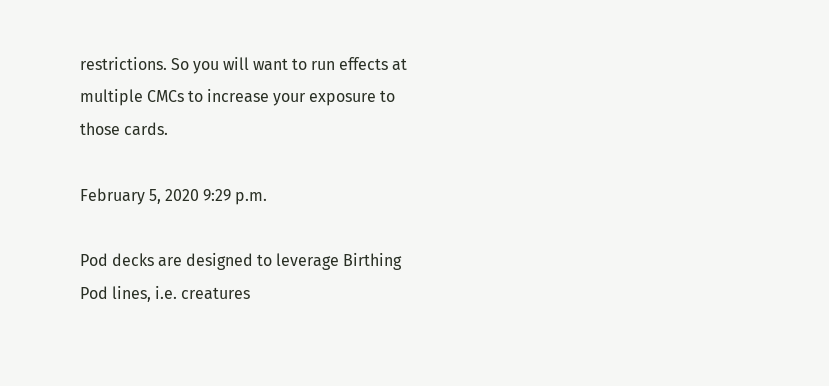restrictions. So you will want to run effects at multiple CMCs to increase your exposure to those cards.

February 5, 2020 9:29 p.m.

Pod decks are designed to leverage Birthing Pod lines, i.e. creatures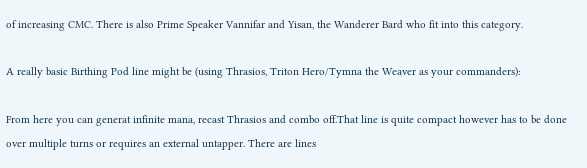of increasing CMC. There is also Prime Speaker Vannifar and Yisan, the Wanderer Bard who fit into this category.

A really basic Birthing Pod line might be (using Thrasios, Triton Hero/Tymna the Weaver as your commanders):

From here you can generat infinite mana, recast Thrasios and combo off.That line is quite compact however has to be done over multiple turns or requires an external untapper. There are lines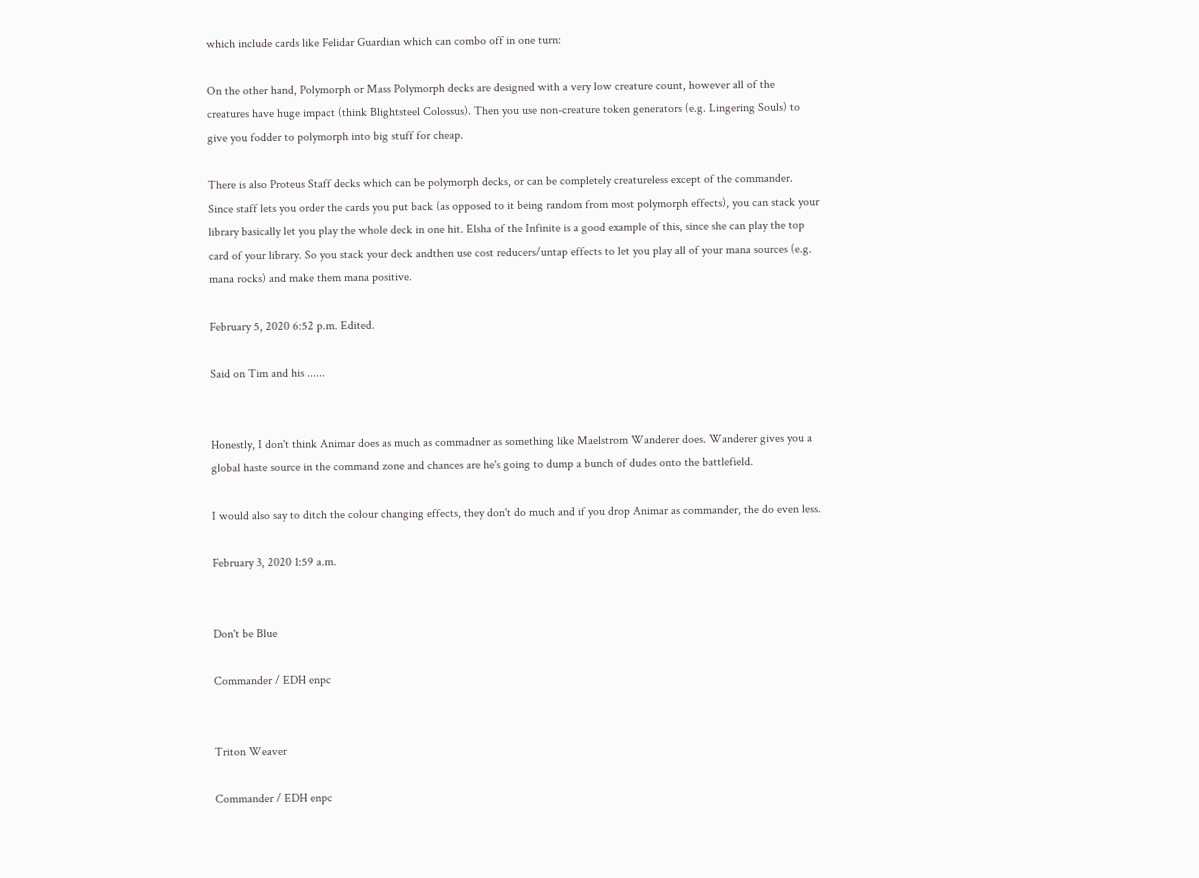which include cards like Felidar Guardian which can combo off in one turn:

On the other hand, Polymorph or Mass Polymorph decks are designed with a very low creature count, however all of the creatures have huge impact (think Blightsteel Colossus). Then you use non-creature token generators (e.g. Lingering Souls) to give you fodder to polymorph into big stuff for cheap.

There is also Proteus Staff decks which can be polymorph decks, or can be completely creatureless except of the commander. Since staff lets you order the cards you put back (as opposed to it being random from most polymorph effects), you can stack your library basically let you play the whole deck in one hit. Elsha of the Infinite is a good example of this, since she can play the top card of your library. So you stack your deck andthen use cost reducers/untap effects to let you play all of your mana sources (e.g. mana rocks) and make them mana positive.

February 5, 2020 6:52 p.m. Edited.

Said on Tim and his ......


Honestly, I don't think Animar does as much as commadner as something like Maelstrom Wanderer does. Wanderer gives you a global haste source in the command zone and chances are he's going to dump a bunch of dudes onto the battlefield.

I would also say to ditch the colour changing effects, they don't do much and if you drop Animar as commander, the do even less.

February 3, 2020 1:59 a.m.


Don't be Blue

Commander / EDH enpc


Triton Weaver

Commander / EDH enpc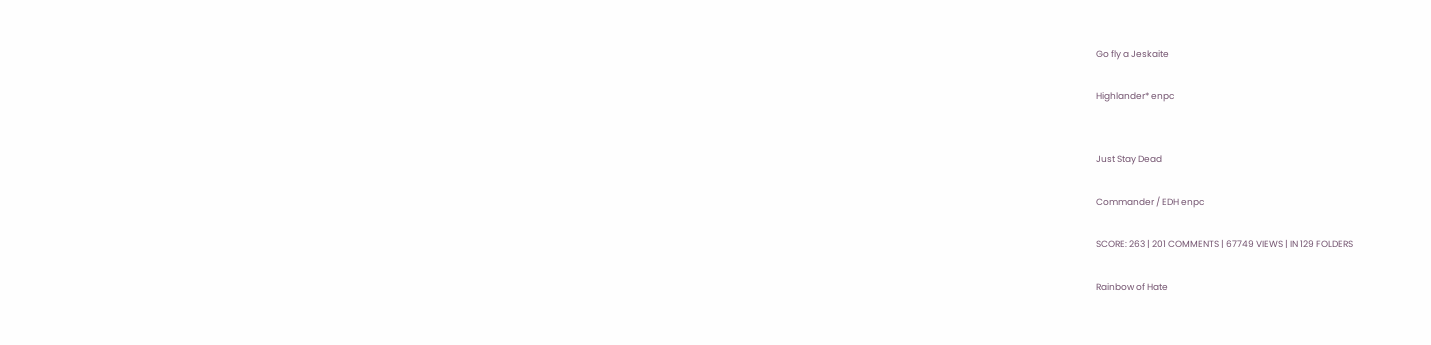Go fly a Jeskaite

Highlander* enpc


Just Stay Dead

Commander / EDH enpc

SCORE: 263 | 201 COMMENTS | 67749 VIEWS | IN 129 FOLDERS

Rainbow of Hate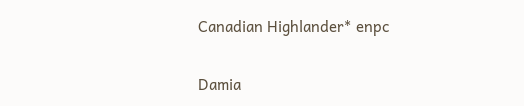Canadian Highlander* enpc


Damia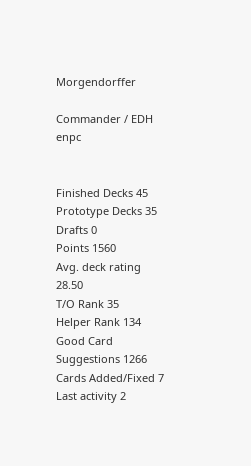Morgendorffer

Commander / EDH enpc


Finished Decks 45
Prototype Decks 35
Drafts 0
Points 1560
Avg. deck rating 28.50
T/O Rank 35
Helper Rank 134
Good Card Suggestions 1266
Cards Added/Fixed 7
Last activity 2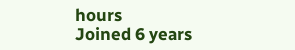hours
Joined 6 years